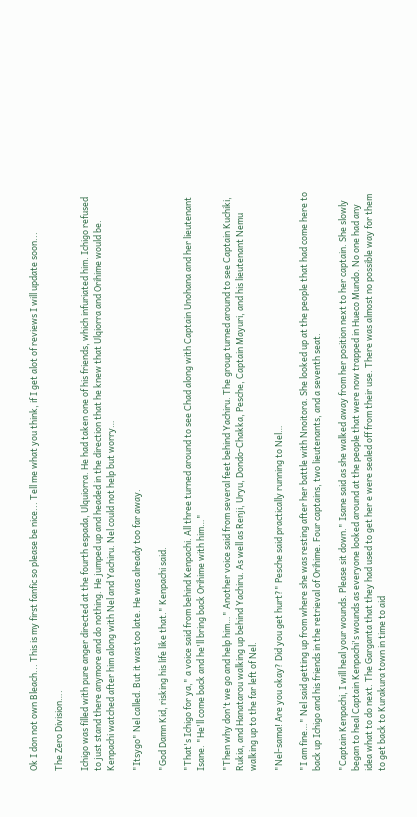Ok I don not own Bleach... This is my first fanfic so please be nice... Tell me what you think, if I get alot of reviews I will update soon...

The Zero Division….

Ichigo was filled with pure anger directed at the fourth espada, Ulquiorra. He had taken one of his friends, which infuriated him. Ichigo refused to just stand there anymore and do nothing. He jumped up and headed in the direction that he knew that Ulqiorra and Orihime would be. Kenpachi watched after him along with Nel and Yachiru. Nel could not help but worry…

"Itsygo" Nel called. But it was too late. He was already too far away.

"God Damn Kid, risking his life like that." Kenpachi said.

"That's Ichigo for ya," a voice said from behind Kenpachi. All three turned around to see Chad along with Captain Unohana and her lieutenant Isane. "He'll come back and he'll bring back Orihime with him…"

"Then why don't we go and help him…" Another voice said from several feet behind Yachiru. The group turned around to see Captain Kuchiki, Rukia, and Hanatarou walking up behind Yachiru. As well as Renji, Uryu, Dondo-Chakka, Pesche, Captain Mayuri, and his lieutenant Nemu walking up to the far left of Nel.

"Nel-sama! Are you okay? Did you get hurt?" Pesche said practically running to Nel…

"I am fine…" Nel said getting up from where she was resting after her battle with Nnoitora. She looked up at the people that had come here to back up Ichigo and his friends in the retrieval of Orihime. Four captains, two lieutenants, and a seventh seat.

"Captain Kenpachi, I will heal your wounds. Please sit down." Isane said as she walked away from her position next to her captain. She slowly began to heal Captain Kenpachi's wounds as everyone looked around at the people that were now trapped in Hueco Mundo. No one had any idea what to do next. The Garganta that they had used to get her e were sealed off from their use. There was almost no possible way for them to get back to Kurakura town in time to aid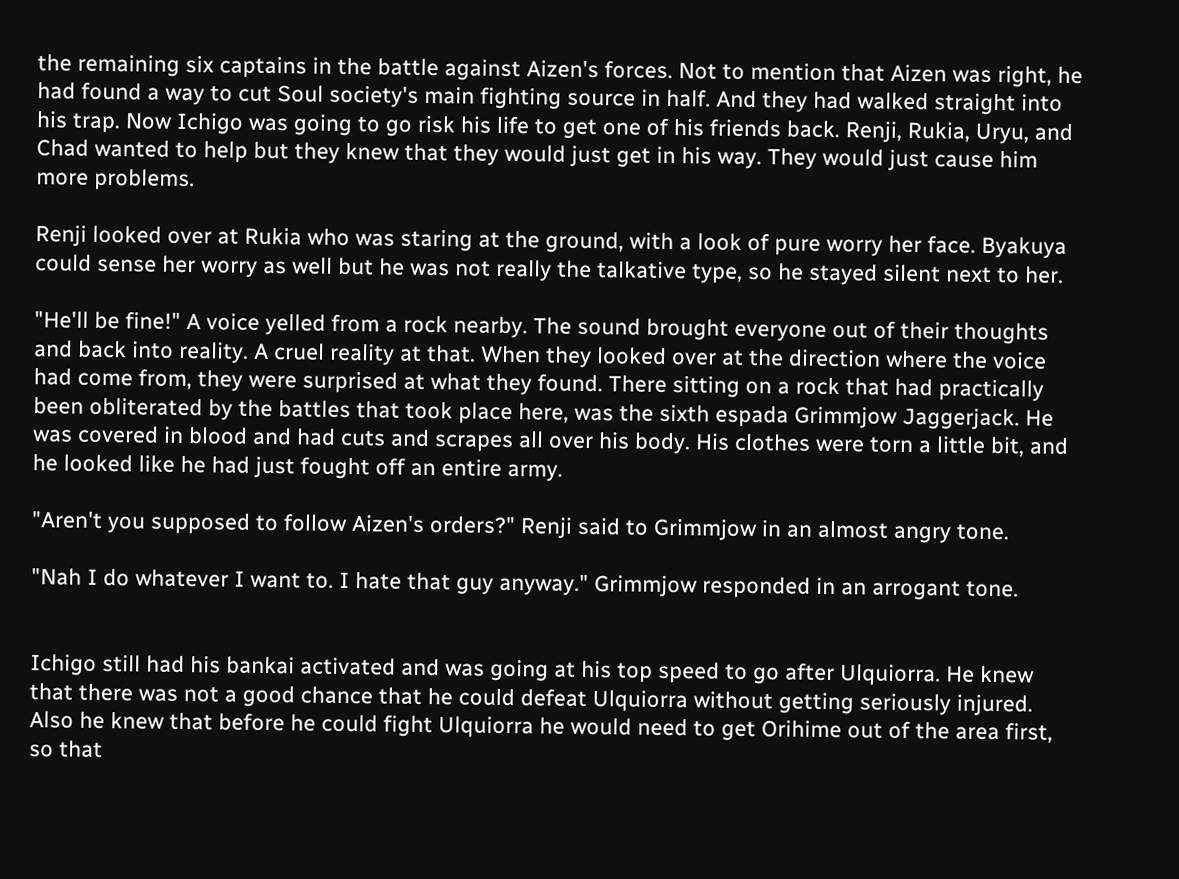the remaining six captains in the battle against Aizen's forces. Not to mention that Aizen was right, he had found a way to cut Soul society's main fighting source in half. And they had walked straight into his trap. Now Ichigo was going to go risk his life to get one of his friends back. Renji, Rukia, Uryu, and Chad wanted to help but they knew that they would just get in his way. They would just cause him more problems.

Renji looked over at Rukia who was staring at the ground, with a look of pure worry her face. Byakuya could sense her worry as well but he was not really the talkative type, so he stayed silent next to her.

"He'll be fine!" A voice yelled from a rock nearby. The sound brought everyone out of their thoughts and back into reality. A cruel reality at that. When they looked over at the direction where the voice had come from, they were surprised at what they found. There sitting on a rock that had practically been obliterated by the battles that took place here, was the sixth espada Grimmjow Jaggerjack. He was covered in blood and had cuts and scrapes all over his body. His clothes were torn a little bit, and he looked like he had just fought off an entire army.

"Aren't you supposed to follow Aizen's orders?" Renji said to Grimmjow in an almost angry tone.

"Nah I do whatever I want to. I hate that guy anyway." Grimmjow responded in an arrogant tone.


Ichigo still had his bankai activated and was going at his top speed to go after Ulquiorra. He knew that there was not a good chance that he could defeat Ulquiorra without getting seriously injured. Also he knew that before he could fight Ulquiorra he would need to get Orihime out of the area first, so that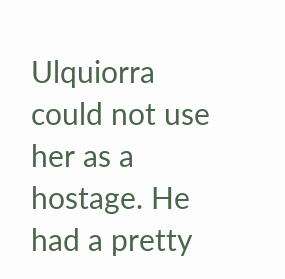Ulquiorra could not use her as a hostage. He had a pretty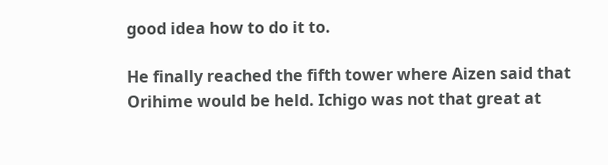good idea how to do it to.

He finally reached the fifth tower where Aizen said that Orihime would be held. Ichigo was not that great at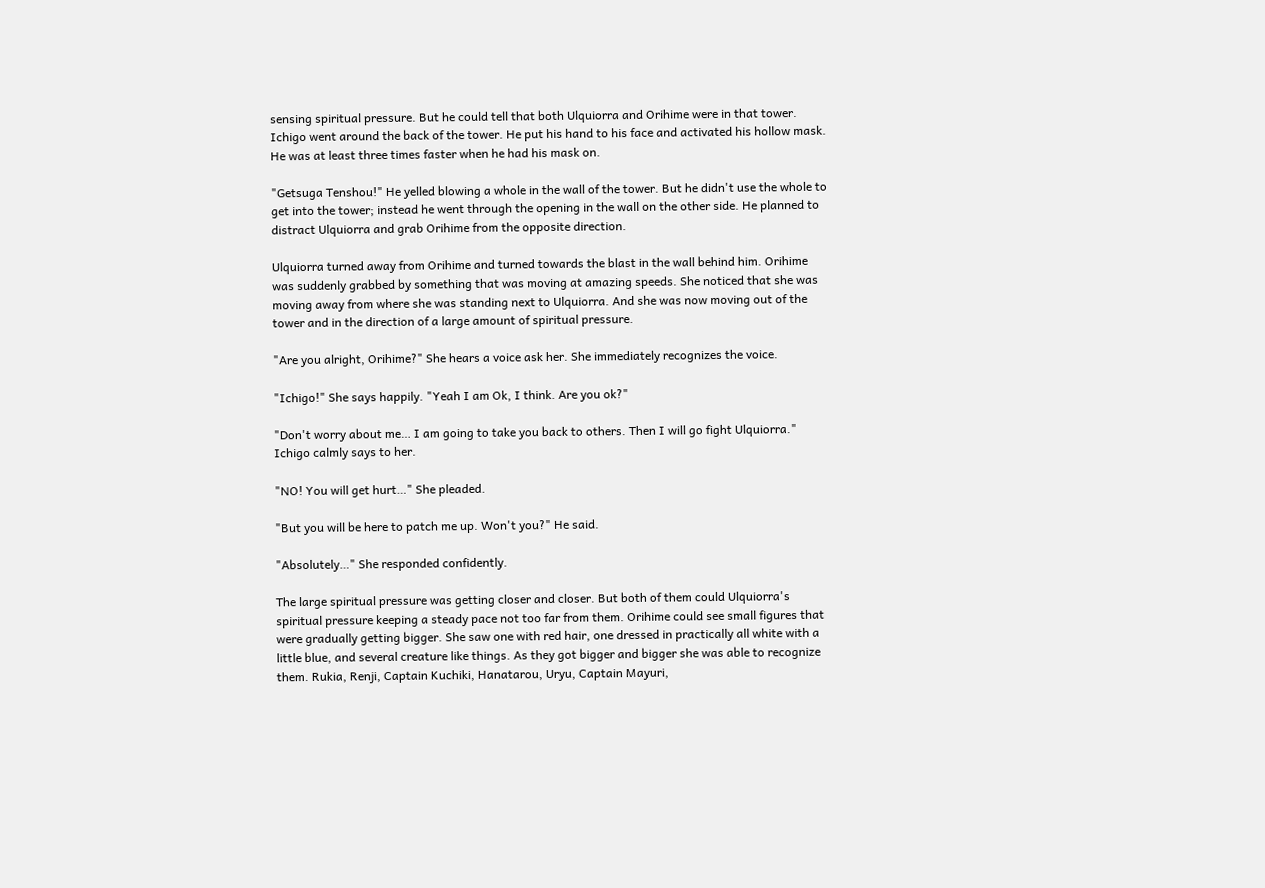sensing spiritual pressure. But he could tell that both Ulquiorra and Orihime were in that tower. Ichigo went around the back of the tower. He put his hand to his face and activated his hollow mask. He was at least three times faster when he had his mask on.

"Getsuga Tenshou!" He yelled blowing a whole in the wall of the tower. But he didn't use the whole to get into the tower; instead he went through the opening in the wall on the other side. He planned to distract Ulquiorra and grab Orihime from the opposite direction.

Ulquiorra turned away from Orihime and turned towards the blast in the wall behind him. Orihime was suddenly grabbed by something that was moving at amazing speeds. She noticed that she was moving away from where she was standing next to Ulquiorra. And she was now moving out of the tower and in the direction of a large amount of spiritual pressure.

"Are you alright, Orihime?" She hears a voice ask her. She immediately recognizes the voice.

"Ichigo!" She says happily. "Yeah I am Ok, I think. Are you ok?"

"Don't worry about me… I am going to take you back to others. Then I will go fight Ulquiorra." Ichigo calmly says to her.

"NO! You will get hurt…" She pleaded.

"But you will be here to patch me up. Won't you?" He said.

"Absolutely…" She responded confidently.

The large spiritual pressure was getting closer and closer. But both of them could Ulquiorra's spiritual pressure keeping a steady pace not too far from them. Orihime could see small figures that were gradually getting bigger. She saw one with red hair, one dressed in practically all white with a little blue, and several creature like things. As they got bigger and bigger she was able to recognize them. Rukia, Renji, Captain Kuchiki, Hanatarou, Uryu, Captain Mayuri,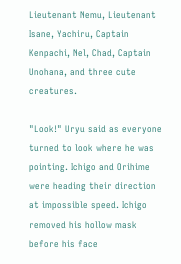Lieutenant Nemu, Lieutenant Isane, Yachiru, Captain Kenpachi, Nel, Chad, Captain Unohana, and three cute creatures.

"Look!" Uryu said as everyone turned to look where he was pointing. Ichigo and Orihime were heading their direction at impossible speed. Ichigo removed his hollow mask before his face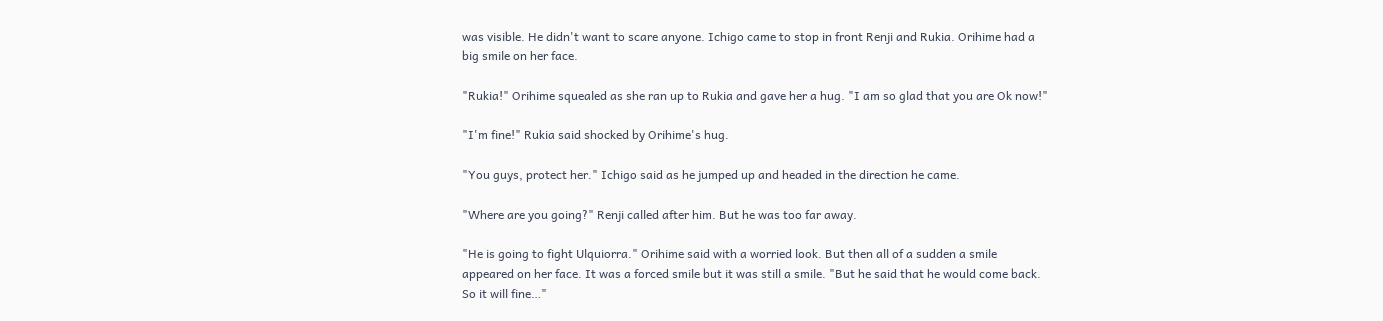was visible. He didn't want to scare anyone. Ichigo came to stop in front Renji and Rukia. Orihime had a big smile on her face.

"Rukia!" Orihime squealed as she ran up to Rukia and gave her a hug. "I am so glad that you are Ok now!"

"I'm fine!" Rukia said shocked by Orihime's hug.

"You guys, protect her." Ichigo said as he jumped up and headed in the direction he came.

"Where are you going?" Renji called after him. But he was too far away.

"He is going to fight Ulquiorra." Orihime said with a worried look. But then all of a sudden a smile appeared on her face. It was a forced smile but it was still a smile. "But he said that he would come back. So it will fine…"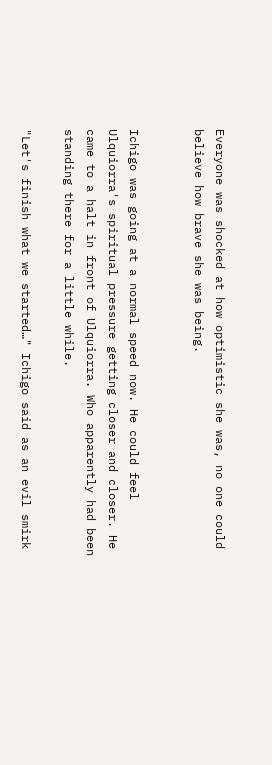Everyone was shocked at how optimistic she was, no one could believe how brave she was being.


Ichigo was going at a normal speed now. He could feel Ulquiorra's spiritual pressure getting closer and closer. He came to a halt in front of Ulquiorra. Who apparently had been standing there for a little while.

"Let's finish what we started…" Ichigo said as an evil smirk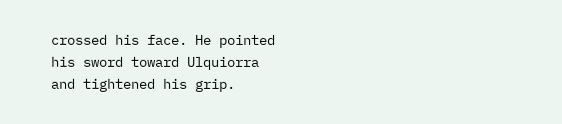crossed his face. He pointed his sword toward Ulquiorra and tightened his grip.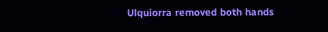Ulquiorra removed both hands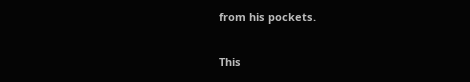from his pockets.

This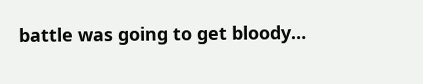battle was going to get bloody…